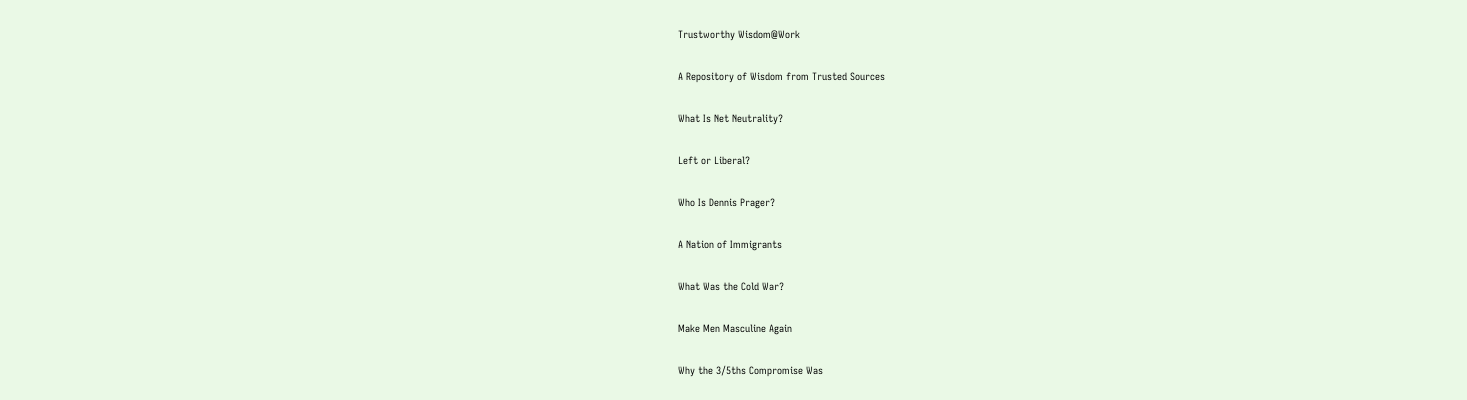Trustworthy Wisdom@Work

A Repository of Wisdom from Trusted Sources

What Is Net Neutrality?

Left or Liberal?

Who Is Dennis Prager?

A Nation of Immigrants

What Was the Cold War?

Make Men Masculine Again

Why the 3/5ths Compromise Was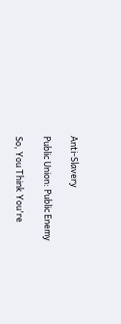Anti-Slavery

Public Union: Public Enemy

So, You Think You're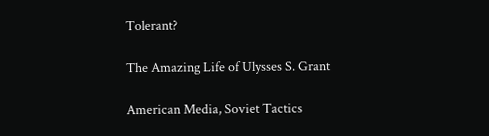Tolerant?

The Amazing Life of Ulysses S. Grant

American Media, Soviet Tactics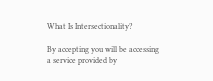What Is Intersectionality?

By accepting you will be accessing a service provided by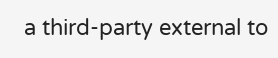a third-party external to